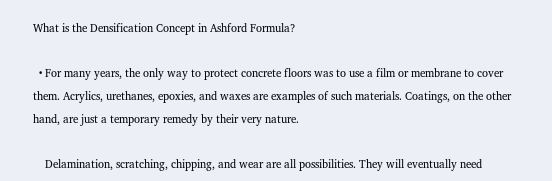What is the Densification Concept in Ashford Formula?

  • For many years, the only way to protect concrete floors was to use a film or membrane to cover them. Acrylics, urethanes, epoxies, and waxes are examples of such materials. Coatings, on the other hand, are just a temporary remedy by their very nature.

    Delamination, scratching, chipping, and wear are all possibilities. They will eventually need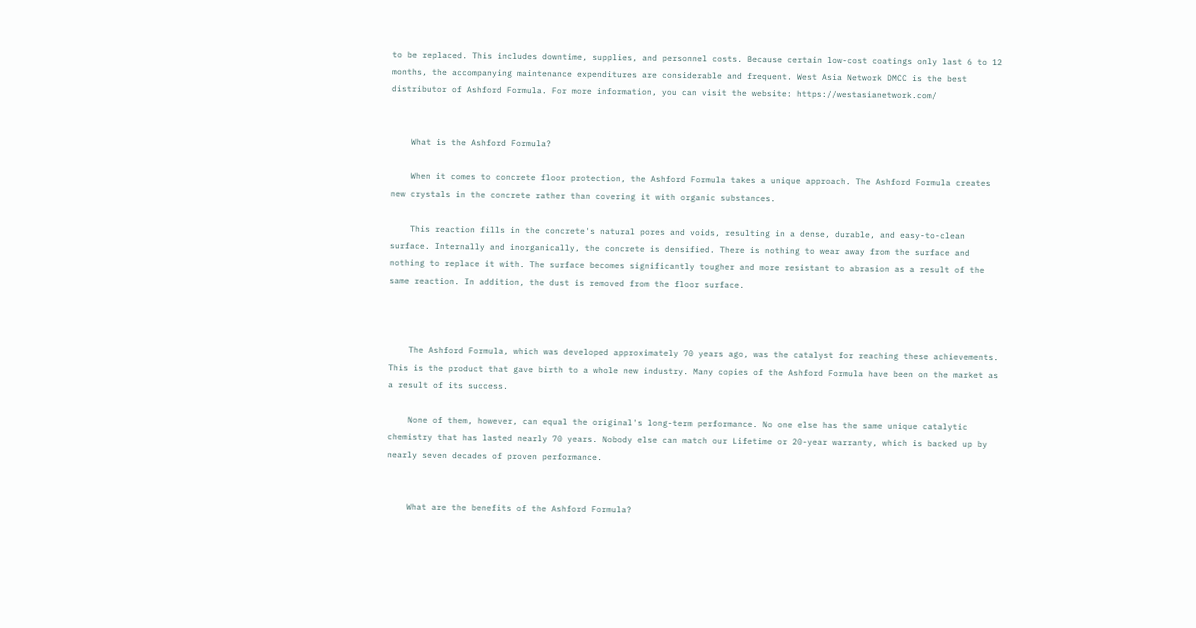to be replaced. This includes downtime, supplies, and personnel costs. Because certain low-cost coatings only last 6 to 12 months, the accompanying maintenance expenditures are considerable and frequent. West Asia Network DMCC is the best distributor of Ashford Formula. For more information, you can visit the website: https://westasianetwork.com/


    What is the Ashford Formula?

    When it comes to concrete floor protection, the Ashford Formula takes a unique approach. The Ashford Formula creates new crystals in the concrete rather than covering it with organic substances.

    This reaction fills in the concrete's natural pores and voids, resulting in a dense, durable, and easy-to-clean surface. Internally and inorganically, the concrete is densified. There is nothing to wear away from the surface and nothing to replace it with. The surface becomes significantly tougher and more resistant to abrasion as a result of the same reaction. In addition, the dust is removed from the floor surface.



    The Ashford Formula, which was developed approximately 70 years ago, was the catalyst for reaching these achievements. This is the product that gave birth to a whole new industry. Many copies of the Ashford Formula have been on the market as a result of its success.

    None of them, however, can equal the original's long-term performance. No one else has the same unique catalytic chemistry that has lasted nearly 70 years. Nobody else can match our Lifetime or 20-year warranty, which is backed up by nearly seven decades of proven performance.


    What are the benefits of the Ashford Formula?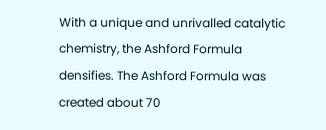With a unique and unrivalled catalytic chemistry, the Ashford Formula densifies. The Ashford Formula was created about 70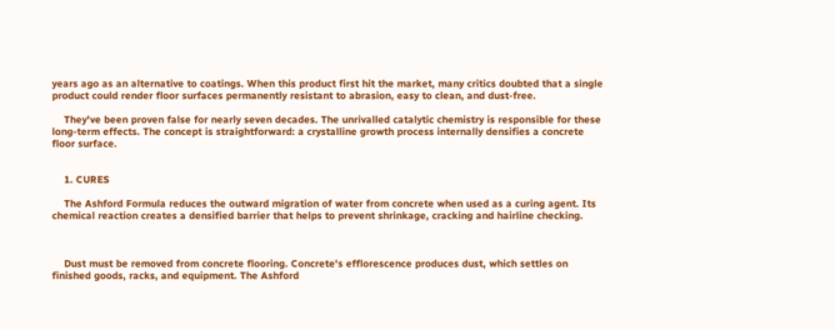years ago as an alternative to coatings. When this product first hit the market, many critics doubted that a single product could render floor surfaces permanently resistant to abrasion, easy to clean, and dust-free.

    They've been proven false for nearly seven decades. The unrivalled catalytic chemistry is responsible for these long-term effects. The concept is straightforward: a crystalline growth process internally densifies a concrete floor surface.


    1. CURES

    The Ashford Formula reduces the outward migration of water from concrete when used as a curing agent. Its chemical reaction creates a densified barrier that helps to prevent shrinkage, cracking and hairline checking.



    Dust must be removed from concrete flooring. Concrete's efflorescence produces dust, which settles on finished goods, racks, and equipment. The Ashford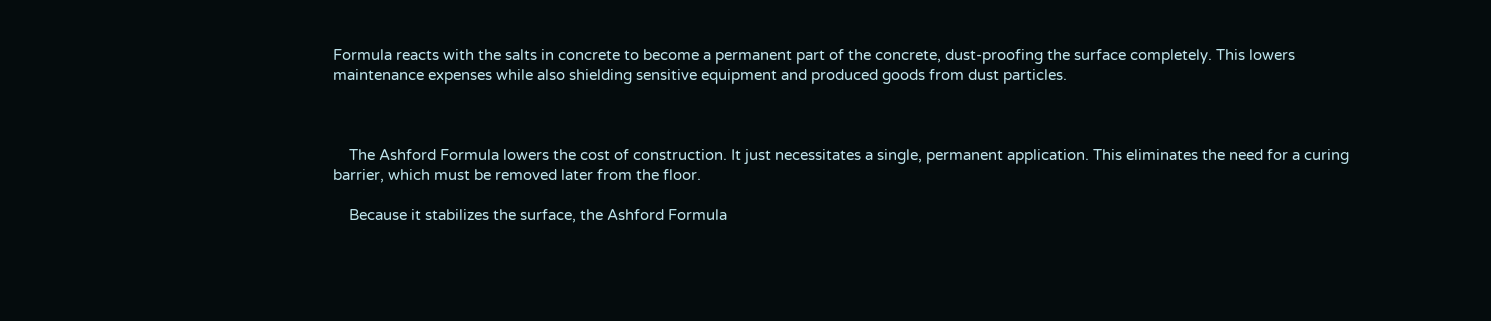Formula reacts with the salts in concrete to become a permanent part of the concrete, dust-proofing the surface completely. This lowers maintenance expenses while also shielding sensitive equipment and produced goods from dust particles.



    The Ashford Formula lowers the cost of construction. It just necessitates a single, permanent application. This eliminates the need for a curing barrier, which must be removed later from the floor.

    Because it stabilizes the surface, the Ashford Formula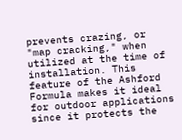prevents crazing, or "map cracking," when utilized at the time of installation. This feature of the Ashford Formula makes it ideal for outdoor applications since it protects the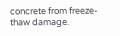concrete from freeze-thaw damage.